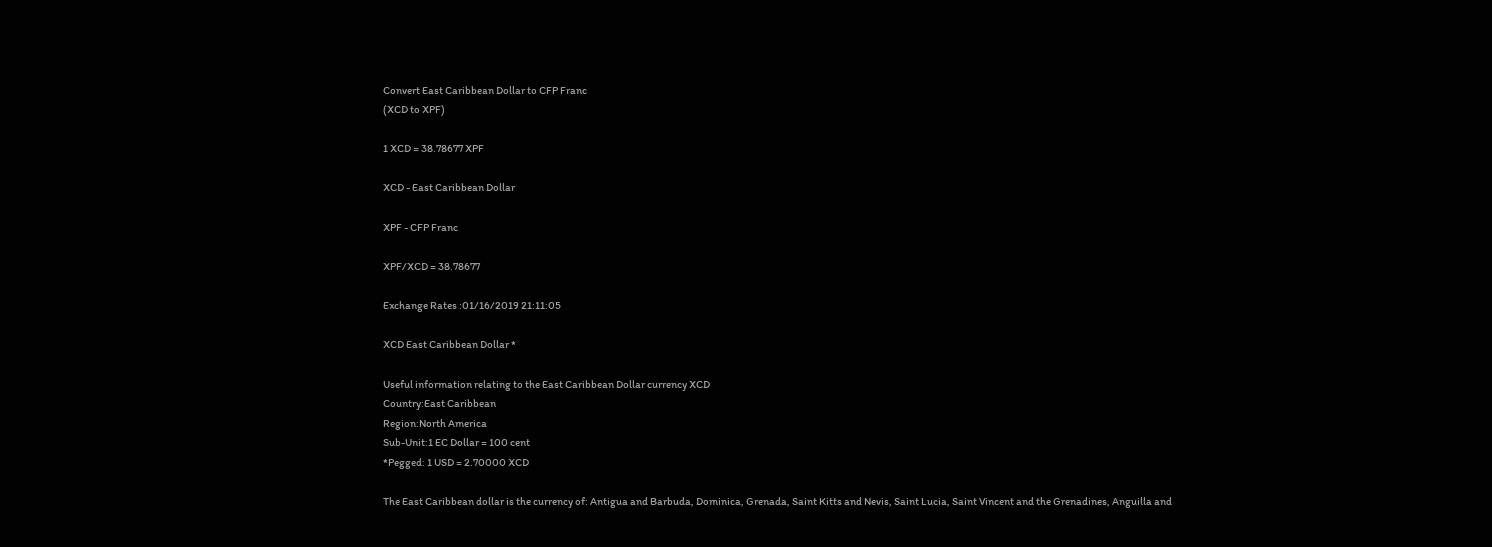Convert East Caribbean Dollar to CFP Franc
(XCD to XPF)

1 XCD = 38.78677 XPF

XCD - East Caribbean Dollar

XPF - CFP Franc

XPF/XCD = 38.78677

Exchange Rates :01/16/2019 21:11:05

XCD East Caribbean Dollar *

Useful information relating to the East Caribbean Dollar currency XCD
Country:East Caribbean
Region:North America
Sub-Unit:1 EC Dollar = 100 cent
*Pegged: 1 USD = 2.70000 XCD

The East Caribbean dollar is the currency of: Antigua and Barbuda, Dominica, Grenada, Saint Kitts and Nevis, Saint Lucia, Saint Vincent and the Grenadines, Anguilla and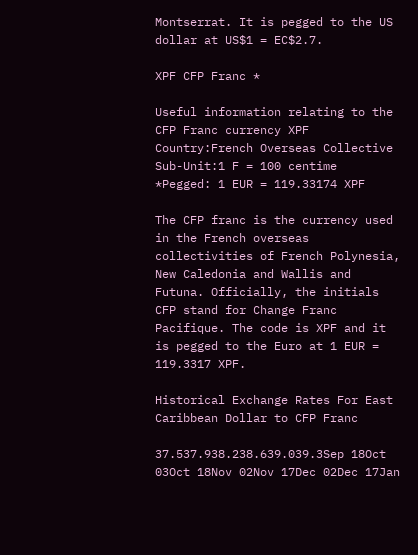Montserrat. It is pegged to the US dollar at US$1 = EC$2.7.

XPF CFP Franc *

Useful information relating to the CFP Franc currency XPF
Country:French Overseas Collective
Sub-Unit:1 F = 100 centime
*Pegged: 1 EUR = 119.33174 XPF

The CFP franc is the currency used in the French overseas collectivities of French Polynesia, New Caledonia and Wallis and Futuna. Officially, the initials CFP stand for Change Franc Pacifique. The code is XPF and it is pegged to the Euro at 1 EUR = 119.3317 XPF.

Historical Exchange Rates For East Caribbean Dollar to CFP Franc

37.537.938.238.639.039.3Sep 18Oct 03Oct 18Nov 02Nov 17Dec 02Dec 17Jan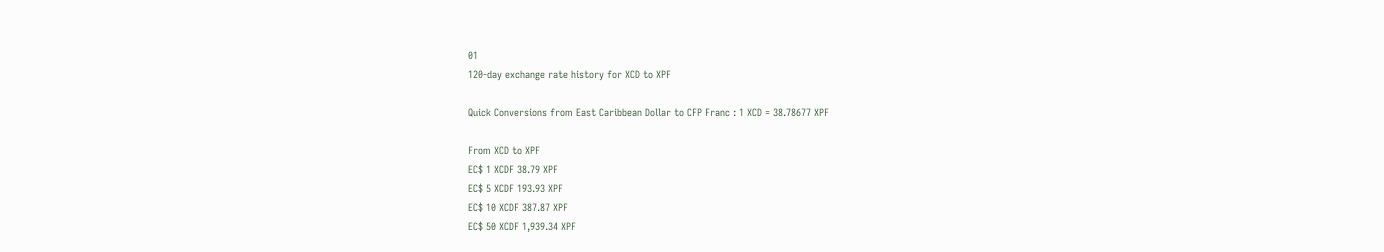01
120-day exchange rate history for XCD to XPF

Quick Conversions from East Caribbean Dollar to CFP Franc : 1 XCD = 38.78677 XPF

From XCD to XPF
EC$ 1 XCDF 38.79 XPF
EC$ 5 XCDF 193.93 XPF
EC$ 10 XCDF 387.87 XPF
EC$ 50 XCDF 1,939.34 XPF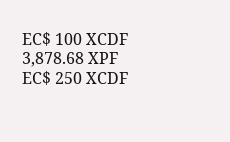EC$ 100 XCDF 3,878.68 XPF
EC$ 250 XCDF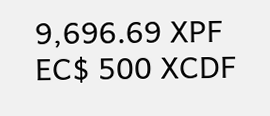9,696.69 XPF
EC$ 500 XCDF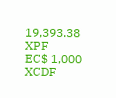19,393.38 XPF
EC$ 1,000 XCDF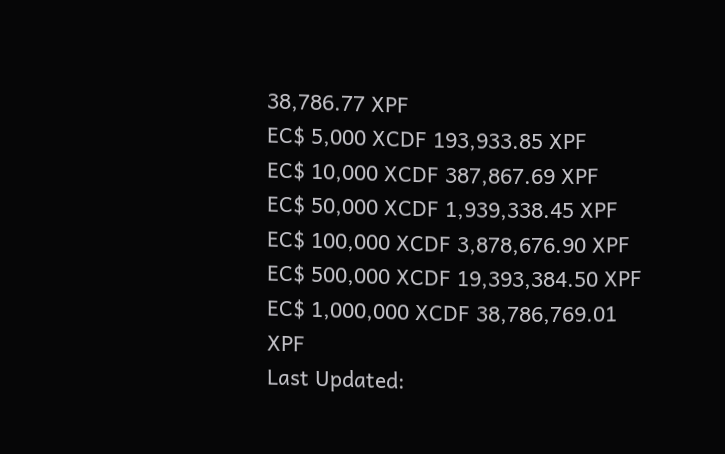38,786.77 XPF
EC$ 5,000 XCDF 193,933.85 XPF
EC$ 10,000 XCDF 387,867.69 XPF
EC$ 50,000 XCDF 1,939,338.45 XPF
EC$ 100,000 XCDF 3,878,676.90 XPF
EC$ 500,000 XCDF 19,393,384.50 XPF
EC$ 1,000,000 XCDF 38,786,769.01 XPF
Last Updated: